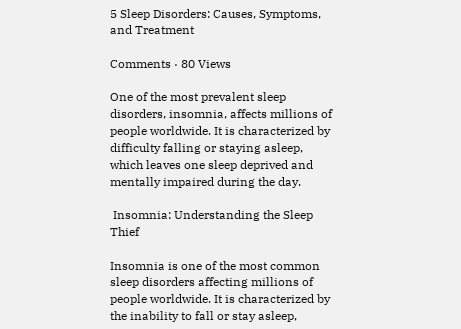5 Sleep Disorders: Causes, Symptoms, and Treatment

Comments · 80 Views

One of the most prevalent sleep disorders, insomnia, affects millions of people worldwide. It is characterized by difficulty falling or staying asleep, which leaves one sleep deprived and mentally impaired during the day.

 Insomnia: Understanding the Sleep Thief

Insomnia is one of the most common sleep disorders affecting millions of people worldwide. It is characterized by the inability to fall or stay asleep,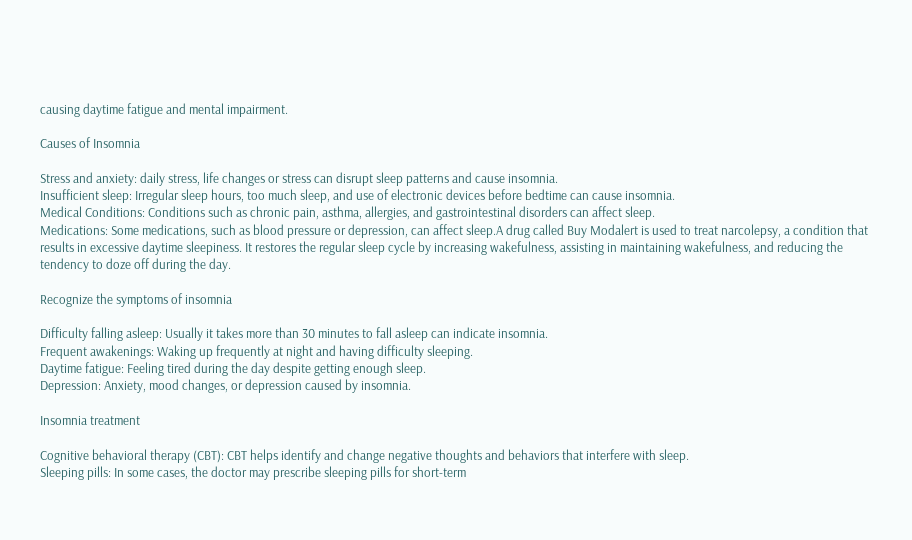causing daytime fatigue and mental impairment.

Causes of Insomnia

Stress and anxiety: daily stress, life changes or stress can disrupt sleep patterns and cause insomnia.
Insufficient sleep: Irregular sleep hours, too much sleep, and use of electronic devices before bedtime can cause insomnia.
Medical Conditions: Conditions such as chronic pain, asthma, allergies, and gastrointestinal disorders can affect sleep.
Medications: Some medications, such as blood pressure or depression, can affect sleep.A drug called Buy Modalert is used to treat narcolepsy, a condition that results in excessive daytime sleepiness. It restores the regular sleep cycle by increasing wakefulness, assisting in maintaining wakefulness, and reducing the tendency to doze off during the day.

Recognize the symptoms of insomnia

Difficulty falling asleep: Usually it takes more than 30 minutes to fall asleep can indicate insomnia.
Frequent awakenings: Waking up frequently at night and having difficulty sleeping.
Daytime fatigue: Feeling tired during the day despite getting enough sleep.
Depression: Anxiety, mood changes, or depression caused by insomnia.

Insomnia treatment

Cognitive behavioral therapy (CBT): CBT helps identify and change negative thoughts and behaviors that interfere with sleep.
Sleeping pills: In some cases, the doctor may prescribe sleeping pills for short-term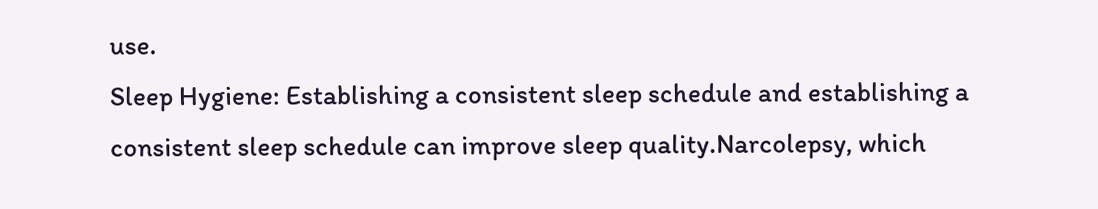use.
Sleep Hygiene: Establishing a consistent sleep schedule and establishing a consistent sleep schedule can improve sleep quality.Narcolepsy, which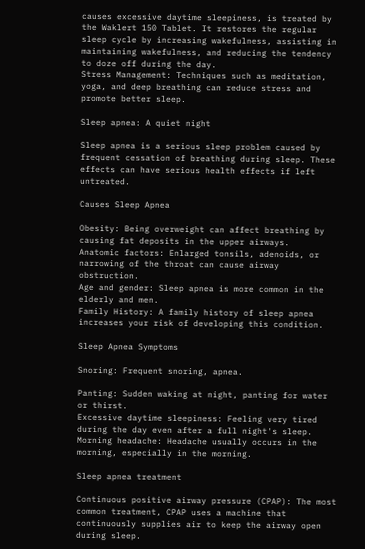causes excessive daytime sleepiness, is treated by the Waklert 150 Tablet. It restores the regular sleep cycle by increasing wakefulness, assisting in maintaining wakefulness, and reducing the tendency to doze off during the day.
Stress Management: Techniques such as meditation, yoga, and deep breathing can reduce stress and promote better sleep.

Sleep apnea: A quiet night

Sleep apnea is a serious sleep problem caused by frequent cessation of breathing during sleep. These effects can have serious health effects if left untreated.

Causes Sleep Apnea

Obesity: Being overweight can affect breathing by causing fat deposits in the upper airways.
Anatomic factors: Enlarged tonsils, adenoids, or narrowing of the throat can cause airway obstruction.
Age and gender: Sleep apnea is more common in the elderly and men.
Family History: A family history of sleep apnea increases your risk of developing this condition.

Sleep Apnea Symptoms

Snoring: Frequent snoring, apnea.

Panting: Sudden waking at night, panting for water or thirst.
Excessive daytime sleepiness: Feeling very tired during the day even after a full night's sleep.
Morning headache: Headache usually occurs in the morning, especially in the morning.

Sleep apnea treatment

Continuous positive airway pressure (CPAP): The most common treatment, CPAP uses a machine that continuously supplies air to keep the airway open during sleep.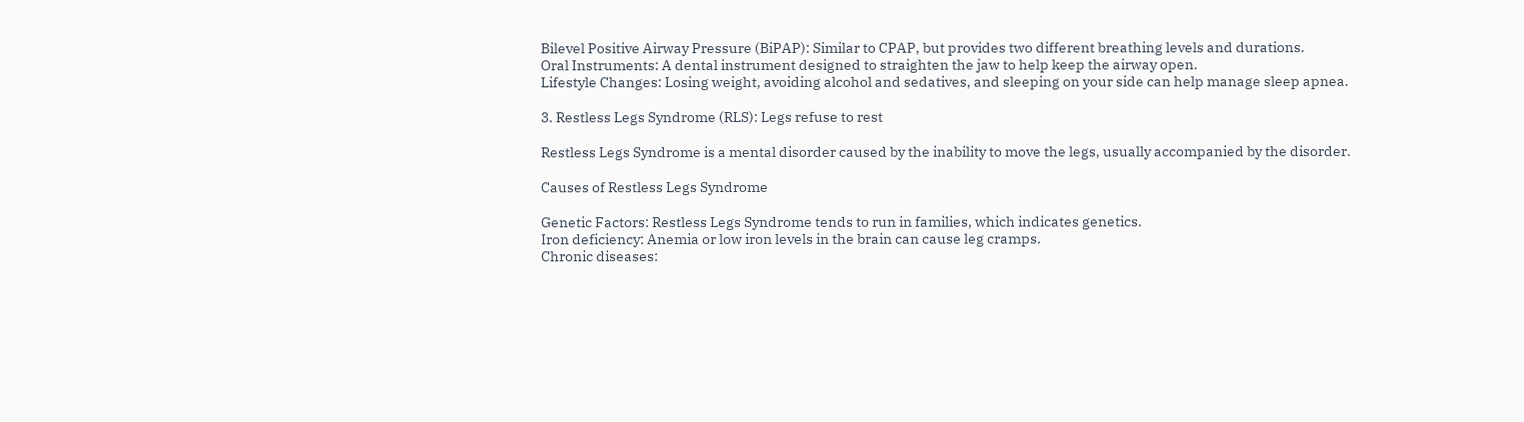Bilevel Positive Airway Pressure (BiPAP): Similar to CPAP, but provides two different breathing levels and durations.
Oral Instruments: A dental instrument designed to straighten the jaw to help keep the airway open.
Lifestyle Changes: Losing weight, avoiding alcohol and sedatives, and sleeping on your side can help manage sleep apnea.

3. Restless Legs Syndrome (RLS): Legs refuse to rest

Restless Legs Syndrome is a mental disorder caused by the inability to move the legs, usually accompanied by the disorder.

Causes of Restless Legs Syndrome

Genetic Factors: Restless Legs Syndrome tends to run in families, which indicates genetics.
Iron deficiency: Anemia or low iron levels in the brain can cause leg cramps.
Chronic diseases: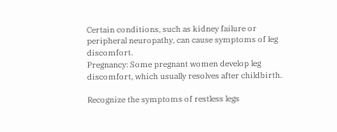Certain conditions, such as kidney failure or peripheral neuropathy, can cause symptoms of leg discomfort.
Pregnancy: Some pregnant women develop leg discomfort, which usually resolves after childbirth.

Recognize the symptoms of restless legs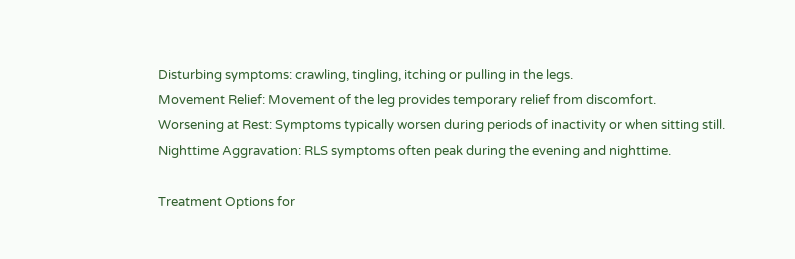Disturbing symptoms: crawling, tingling, itching or pulling in the legs.
Movement Relief: Movement of the leg provides temporary relief from discomfort.
Worsening at Rest: Symptoms typically worsen during periods of inactivity or when sitting still.
Nighttime Aggravation: RLS symptoms often peak during the evening and nighttime.

Treatment Options for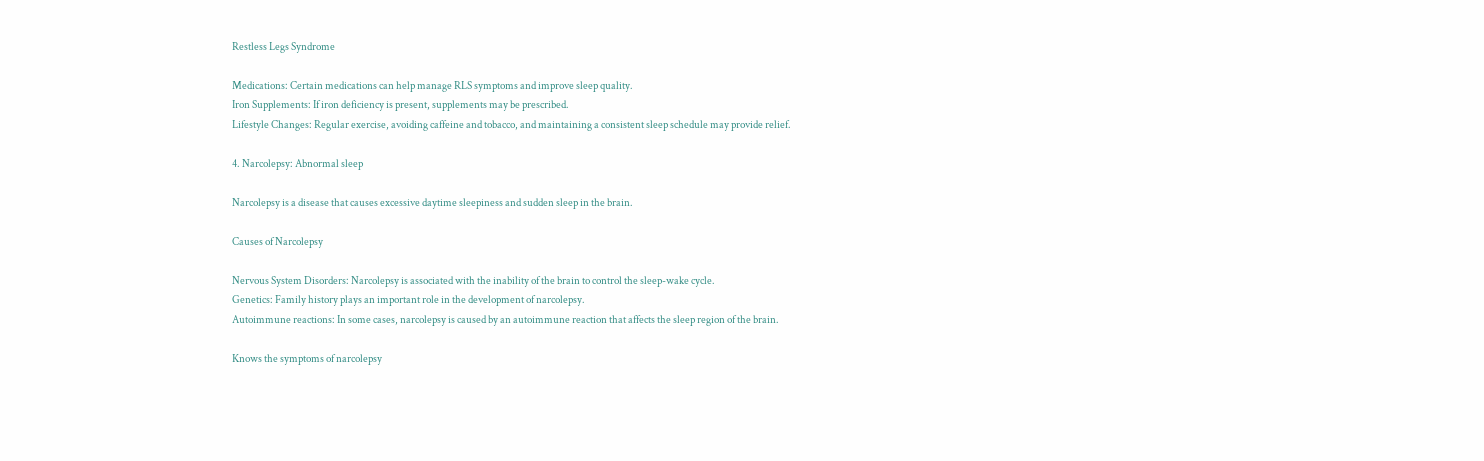Restless Legs Syndrome

Medications: Certain medications can help manage RLS symptoms and improve sleep quality.
Iron Supplements: If iron deficiency is present, supplements may be prescribed.
Lifestyle Changes: Regular exercise, avoiding caffeine and tobacco, and maintaining a consistent sleep schedule may provide relief.

4. Narcolepsy: Abnormal sleep

Narcolepsy is a disease that causes excessive daytime sleepiness and sudden sleep in the brain.

Causes of Narcolepsy

Nervous System Disorders: Narcolepsy is associated with the inability of the brain to control the sleep-wake cycle.
Genetics: Family history plays an important role in the development of narcolepsy.
Autoimmune reactions: In some cases, narcolepsy is caused by an autoimmune reaction that affects the sleep region of the brain.

Knows the symptoms of narcolepsy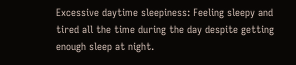Excessive daytime sleepiness: Feeling sleepy and tired all the time during the day despite getting enough sleep at night.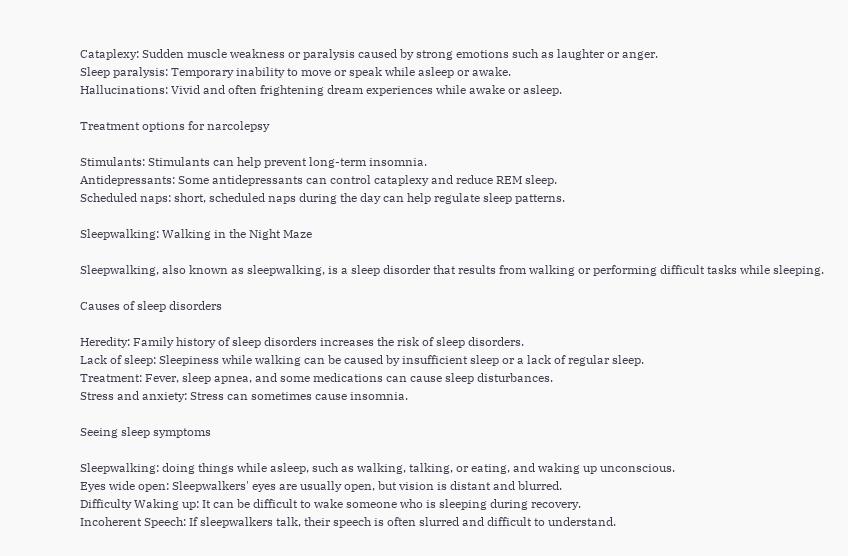Cataplexy: Sudden muscle weakness or paralysis caused by strong emotions such as laughter or anger.
Sleep paralysis: Temporary inability to move or speak while asleep or awake.
Hallucinations: Vivid and often frightening dream experiences while awake or asleep.

Treatment options for narcolepsy

Stimulants: Stimulants can help prevent long-term insomnia.
Antidepressants: Some antidepressants can control cataplexy and reduce REM sleep.
Scheduled naps: short, scheduled naps during the day can help regulate sleep patterns.

Sleepwalking: Walking in the Night Maze

Sleepwalking, also known as sleepwalking, is a sleep disorder that results from walking or performing difficult tasks while sleeping.

Causes of sleep disorders

Heredity: Family history of sleep disorders increases the risk of sleep disorders.
Lack of sleep: Sleepiness while walking can be caused by insufficient sleep or a lack of regular sleep.
Treatment: Fever, sleep apnea, and some medications can cause sleep disturbances.
Stress and anxiety: Stress can sometimes cause insomnia.

Seeing sleep symptoms

Sleepwalking: doing things while asleep, such as walking, talking, or eating, and waking up unconscious.
Eyes wide open: Sleepwalkers' eyes are usually open, but vision is distant and blurred.
Difficulty Waking up: It can be difficult to wake someone who is sleeping during recovery.
Incoherent Speech: If sleepwalkers talk, their speech is often slurred and difficult to understand.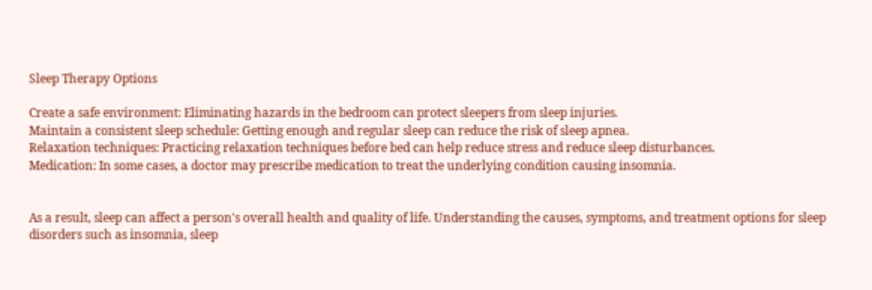Sleep Therapy Options

Create a safe environment: Eliminating hazards in the bedroom can protect sleepers from sleep injuries.
Maintain a consistent sleep schedule: Getting enough and regular sleep can reduce the risk of sleep apnea.
Relaxation techniques: Practicing relaxation techniques before bed can help reduce stress and reduce sleep disturbances.
Medication: In some cases, a doctor may prescribe medication to treat the underlying condition causing insomnia.


As a result, sleep can affect a person's overall health and quality of life. Understanding the causes, symptoms, and treatment options for sleep disorders such as insomnia, sleep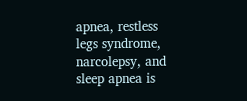apnea, restless legs syndrome, narcolepsy, and sleep apnea is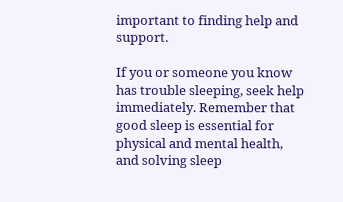important to finding help and support.

If you or someone you know has trouble sleeping, seek help immediately. Remember that good sleep is essential for physical and mental health, and solving sleep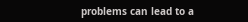problems can lead to a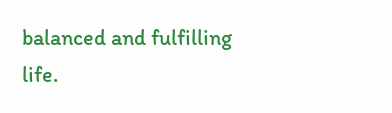balanced and fulfilling life.